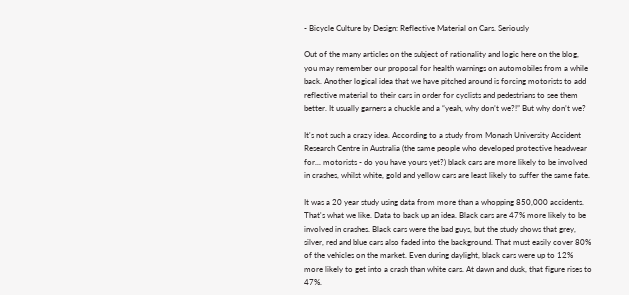- Bicycle Culture by Design: Reflective Material on Cars. Seriously

Out of the many articles on the subject of rationality and logic here on the blog, you may remember our proposal for health warnings on automobiles from a while back. Another logical idea that we have pitched around is forcing motorists to add reflective material to their cars in order for cyclists and pedestrians to see them better. It usually garners a chuckle and a “yeah, why don’t we?!” But why don’t we?

It's not such a crazy idea. According to a study from Monash University Accident Research Centre in Australia (the same people who developed protective headwear for... motorists - do you have yours yet?) black cars are more likely to be involved in crashes, whilst white, gold and yellow cars are least likely to suffer the same fate.

It was a 20 year study using data from more than a whopping 850,000 accidents. That's what we like. Data to back up an idea. Black cars are 47% more likely to be involved in crashes. Black cars were the bad guys, but the study shows that grey, silver, red and blue cars also faded into the background. That must easily cover 80% of the vehicles on the market. Even during daylight, black cars were up to 12% more likely to get into a crash than white cars. At dawn and dusk, that figure rises to 47%.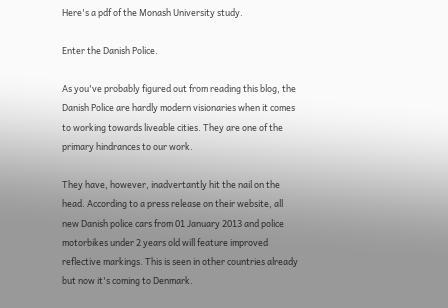Here's a pdf of the Monash University study.

Enter the Danish Police.

As you've probably figured out from reading this blog, the Danish Police are hardly modern visionaries when it comes to working towards liveable cities. They are one of the primary hindrances to our work.

They have, however, inadvertantly hit the nail on the head. According to a press release on their website, all new Danish police cars from 01 January 2013 and police motorbikes under 2 years old will feature improved reflective markings. This is seen in other countries already but now it's coming to Denmark.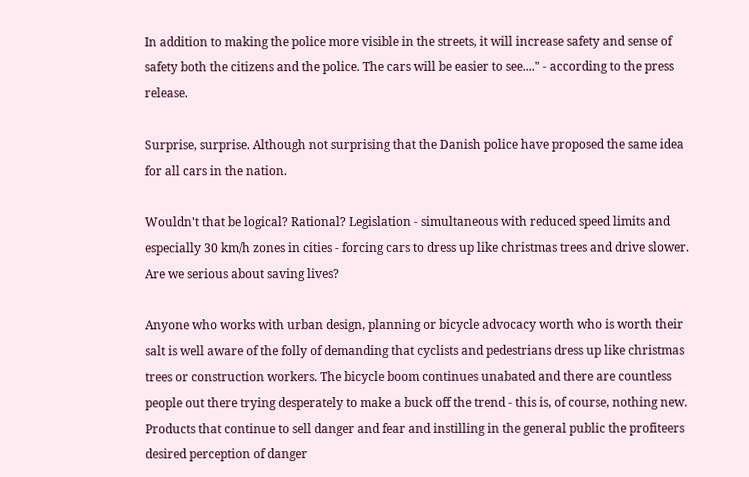In addition to making the police more visible in the streets, it will increase safety and sense of safety both the citizens and the police. The cars will be easier to see...." - according to the press release.

Surprise, surprise. Although not surprising that the Danish police have proposed the same idea for all cars in the nation.

Wouldn't that be logical? Rational? Legislation - simultaneous with reduced speed limits and especially 30 km/h zones in cities - forcing cars to dress up like christmas trees and drive slower. Are we serious about saving lives?

Anyone who works with urban design, planning or bicycle advocacy worth who is worth their salt is well aware of the folly of demanding that cyclists and pedestrians dress up like christmas trees or construction workers. The bicycle boom continues unabated and there are countless people out there trying desperately to make a buck off the trend - this is, of course, nothing new. Products that continue to sell danger and fear and instilling in the general public the profiteers desired perception of danger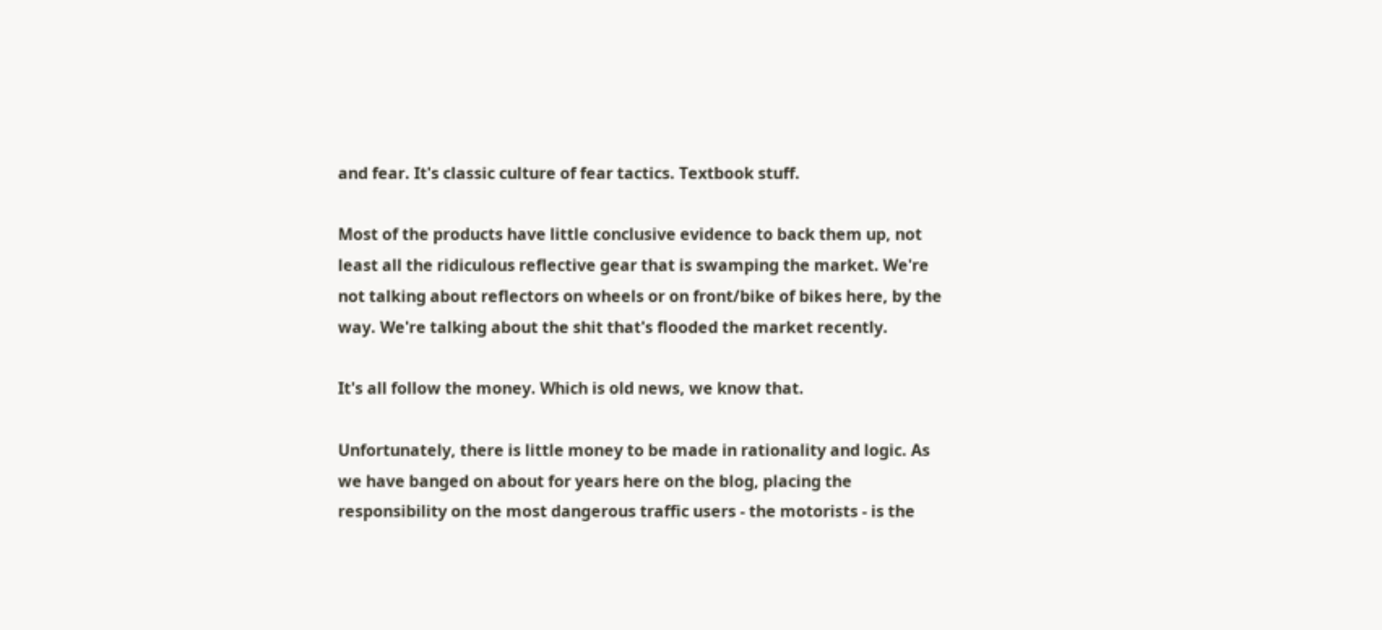and fear. It's classic culture of fear tactics. Textbook stuff.

Most of the products have little conclusive evidence to back them up, not least all the ridiculous reflective gear that is swamping the market. We're not talking about reflectors on wheels or on front/bike of bikes here, by the way. We're talking about the shit that's flooded the market recently.

It's all follow the money. Which is old news, we know that.

Unfortunately, there is little money to be made in rationality and logic. As we have banged on about for years here on the blog, placing the responsibility on the most dangerous traffic users - the motorists - is the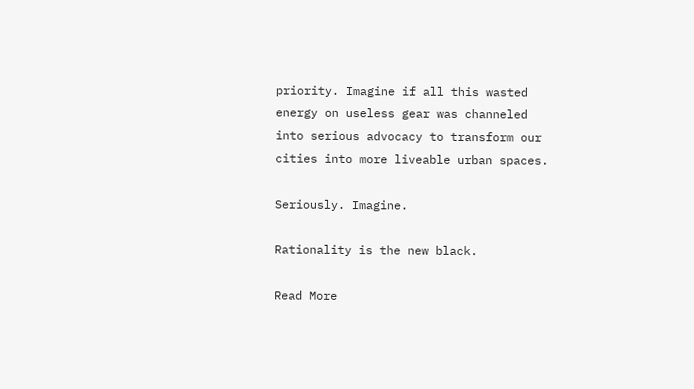priority. Imagine if all this wasted energy on useless gear was channeled into serious advocacy to transform our cities into more liveable urban spaces.

Seriously. Imagine.

Rationality is the new black.

Read More